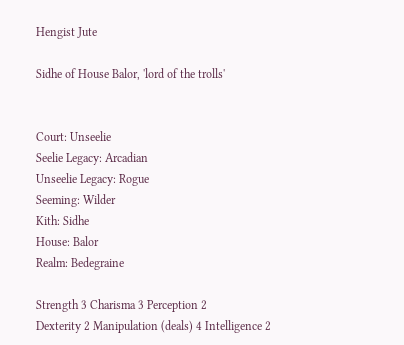Hengist Jute

Sidhe of House Balor, 'lord of the trolls'


Court: Unseelie
Seelie Legacy: Arcadian
Unseelie Legacy: Rogue
Seeming: Wilder
Kith: Sidhe
House: Balor
Realm: Bedegraine

Strength 3 Charisma 3 Perception 2
Dexterity 2 Manipulation (deals) 4 Intelligence 2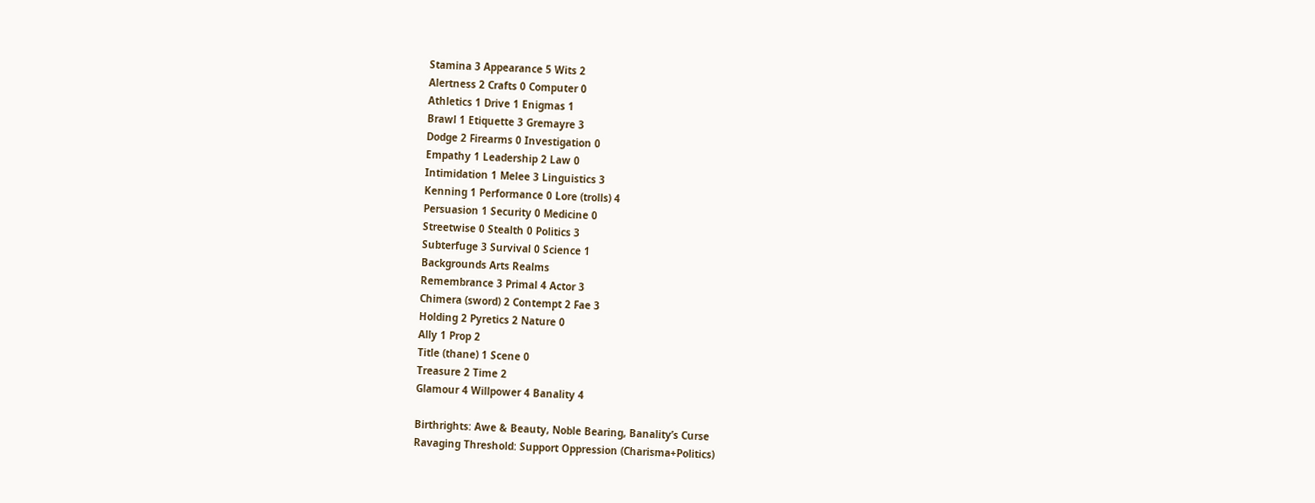Stamina 3 Appearance 5 Wits 2
Alertness 2 Crafts 0 Computer 0
Athletics 1 Drive 1 Enigmas 1
Brawl 1 Etiquette 3 Gremayre 3
Dodge 2 Firearms 0 Investigation 0
Empathy 1 Leadership 2 Law 0
Intimidation 1 Melee 3 Linguistics 3
Kenning 1 Performance 0 Lore (trolls) 4
Persuasion 1 Security 0 Medicine 0
Streetwise 0 Stealth 0 Politics 3
Subterfuge 3 Survival 0 Science 1
Backgrounds Arts Realms
Remembrance 3 Primal 4 Actor 3
Chimera (sword) 2 Contempt 2 Fae 3
Holding 2 Pyretics 2 Nature 0
Ally 1 Prop 2
Title (thane) 1 Scene 0
Treasure 2 Time 2
Glamour 4 Willpower 4 Banality 4

Birthrights: Awe & Beauty, Noble Bearing, Banality’s Curse
Ravaging Threshold: Support Oppression (Charisma+Politics)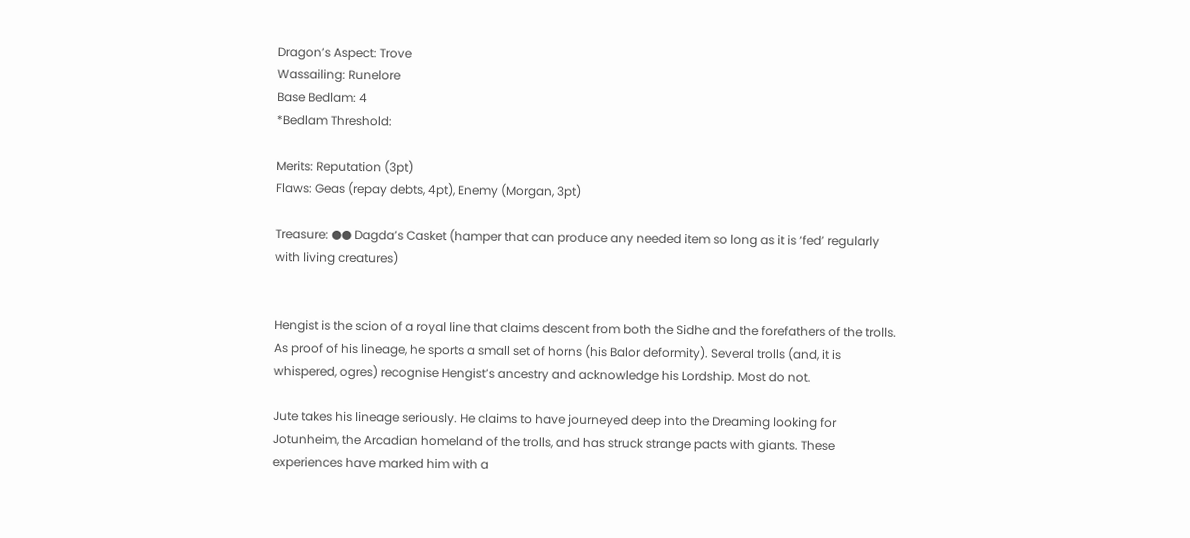Dragon’s Aspect: Trove
Wassailing: Runelore
Base Bedlam: 4
*Bedlam Threshold:

Merits: Reputation (3pt)
Flaws: Geas (repay debts, 4pt), Enemy (Morgan, 3pt)

Treasure: ●● Dagda’s Casket (hamper that can produce any needed item so long as it is ‘fed’ regularly with living creatures)


Hengist is the scion of a royal line that claims descent from both the Sidhe and the forefathers of the trolls. As proof of his lineage, he sports a small set of horns (his Balor deformity). Several trolls (and, it is whispered, ogres) recognise Hengist’s ancestry and acknowledge his Lordship. Most do not.

Jute takes his lineage seriously. He claims to have journeyed deep into the Dreaming looking for Jotunheim, the Arcadian homeland of the trolls, and has struck strange pacts with giants. These experiences have marked him with a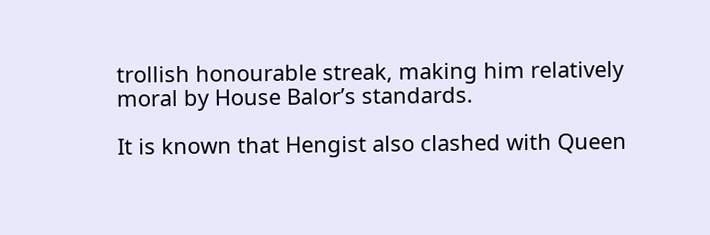trollish honourable streak, making him relatively moral by House Balor’s standards.

It is known that Hengist also clashed with Queen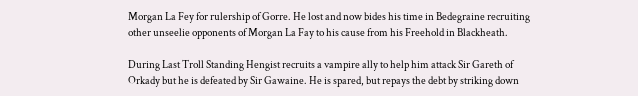Morgan La Fey for rulership of Gorre. He lost and now bides his time in Bedegraine recruiting other unseelie opponents of Morgan La Fay to his cause from his Freehold in Blackheath.

During Last Troll Standing Hengist recruits a vampire ally to help him attack Sir Gareth of Orkady but he is defeated by Sir Gawaine. He is spared, but repays the debt by striking down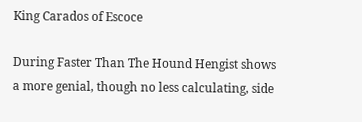King Carados of Escoce

During Faster Than The Hound Hengist shows a more genial, though no less calculating, side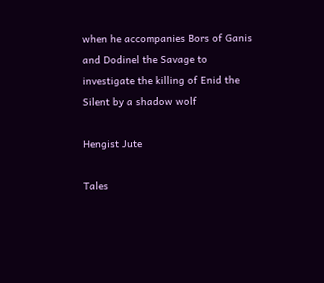when he accompanies Bors of Ganis and Dodinel the Savage to investigate the killing of Enid the Silent by a shadow wolf

Hengist Jute

Tales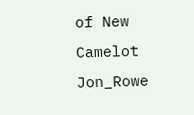of New Camelot Jon_Rowe